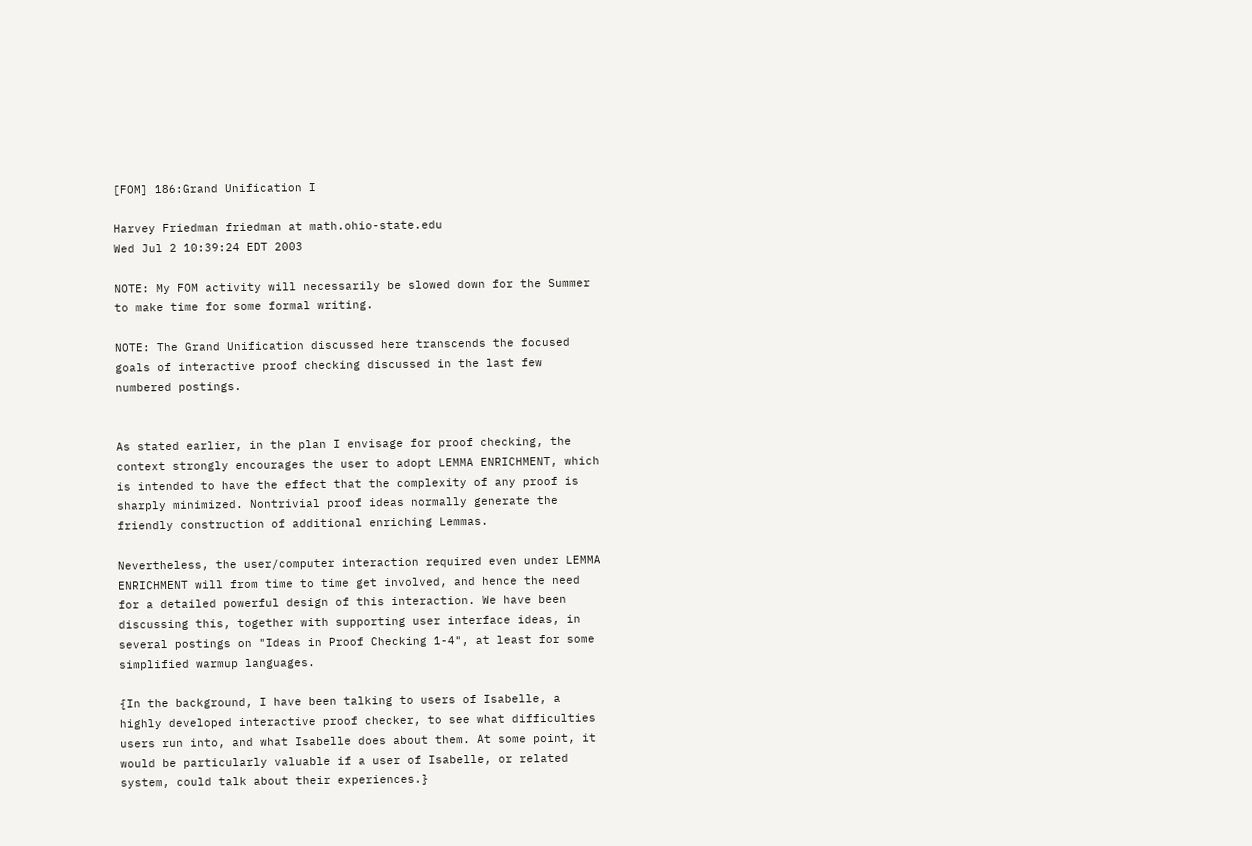[FOM] 186:Grand Unification I

Harvey Friedman friedman at math.ohio-state.edu
Wed Jul 2 10:39:24 EDT 2003

NOTE: My FOM activity will necessarily be slowed down for the Summer
to make time for some formal writing.

NOTE: The Grand Unification discussed here transcends the focused
goals of interactive proof checking discussed in the last few
numbered postings.


As stated earlier, in the plan I envisage for proof checking, the
context strongly encourages the user to adopt LEMMA ENRICHMENT, which
is intended to have the effect that the complexity of any proof is
sharply minimized. Nontrivial proof ideas normally generate the
friendly construction of additional enriching Lemmas.

Nevertheless, the user/computer interaction required even under LEMMA
ENRICHMENT will from time to time get involved, and hence the need
for a detailed powerful design of this interaction. We have been
discussing this, together with supporting user interface ideas, in
several postings on "Ideas in Proof Checking 1-4", at least for some
simplified warmup languages.

{In the background, I have been talking to users of Isabelle, a
highly developed interactive proof checker, to see what difficulties
users run into, and what Isabelle does about them. At some point, it
would be particularly valuable if a user of Isabelle, or related
system, could talk about their experiences.}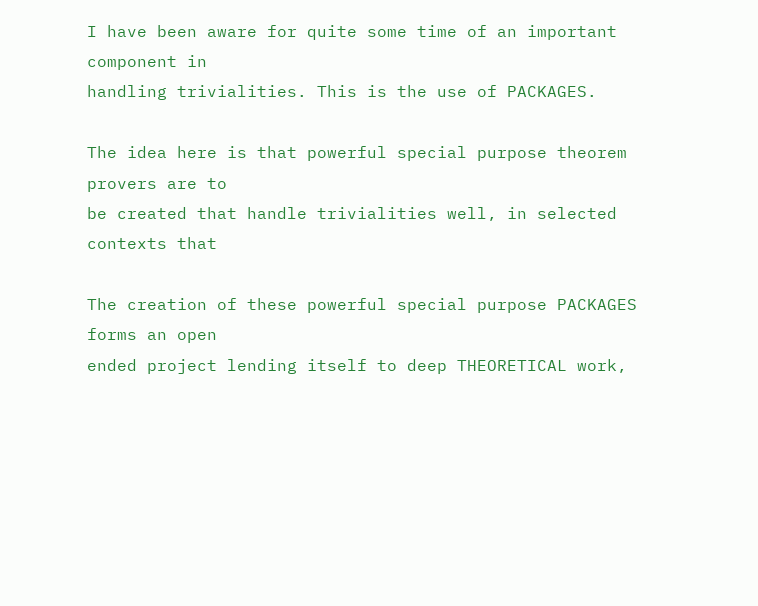I have been aware for quite some time of an important component in
handling trivialities. This is the use of PACKAGES.

The idea here is that powerful special purpose theorem provers are to
be created that handle trivialities well, in selected contexts that

The creation of these powerful special purpose PACKAGES forms an open
ended project lending itself to deep THEORETICAL work,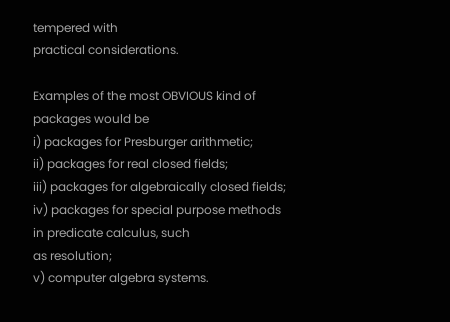tempered with
practical considerations.

Examples of the most OBVIOUS kind of packages would be
i) packages for Presburger arithmetic;
ii) packages for real closed fields;
iii) packages for algebraically closed fields;
iv) packages for special purpose methods in predicate calculus, such
as resolution;
v) computer algebra systems.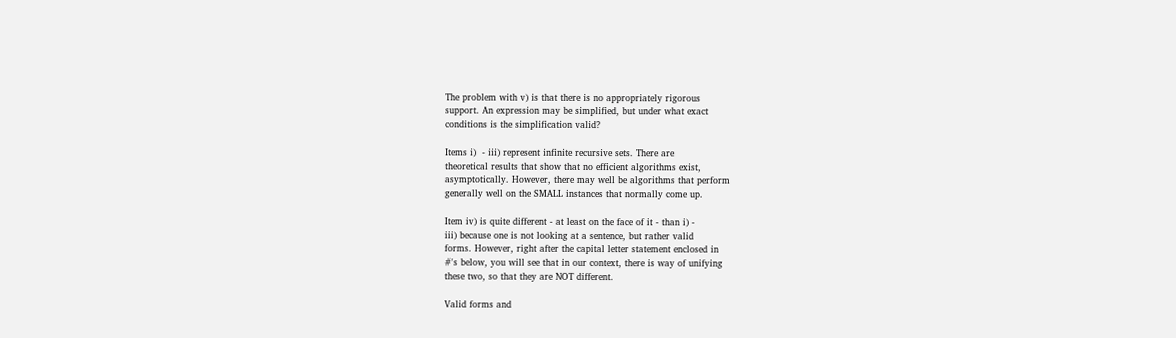The problem with v) is that there is no appropriately rigorous
support. An expression may be simplified, but under what exact
conditions is the simplification valid?

Items i)  - iii) represent infinite recursive sets. There are
theoretical results that show that no efficient algorithms exist,
asymptotically. However, there may well be algorithms that perform
generally well on the SMALL instances that normally come up.

Item iv) is quite different - at least on the face of it - than i) -
iii) because one is not looking at a sentence, but rather valid
forms. However, right after the capital letter statement enclosed in
#'s below, you will see that in our context, there is way of unifying
these two, so that they are NOT different.

Valid forms and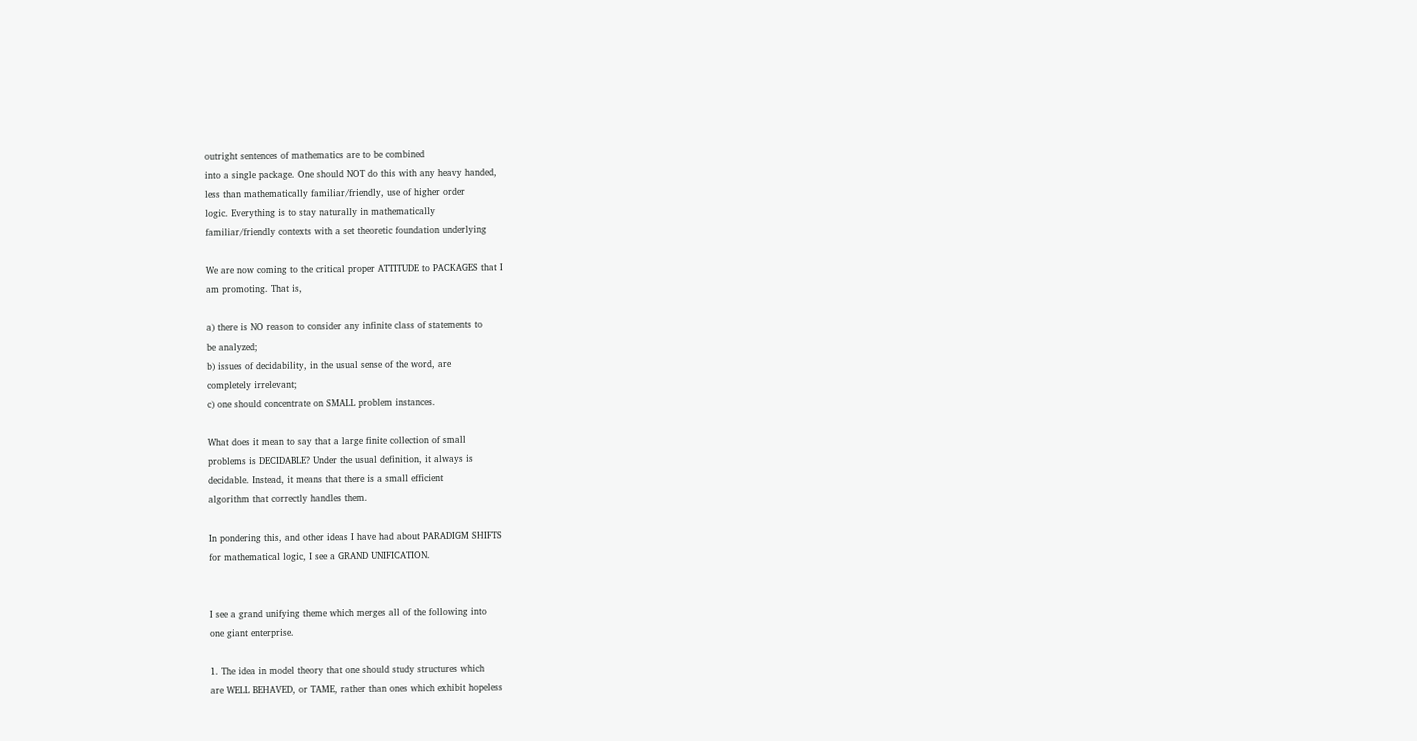outright sentences of mathematics are to be combined
into a single package. One should NOT do this with any heavy handed,
less than mathematically familiar/friendly, use of higher order
logic. Everything is to stay naturally in mathematically
familiar/friendly contexts with a set theoretic foundation underlying

We are now coming to the critical proper ATTITUDE to PACKAGES that I
am promoting. That is,

a) there is NO reason to consider any infinite class of statements to
be analyzed;
b) issues of decidability, in the usual sense of the word, are
completely irrelevant;
c) one should concentrate on SMALL problem instances.

What does it mean to say that a large finite collection of small
problems is DECIDABLE? Under the usual definition, it always is
decidable. Instead, it means that there is a small efficient
algorithm that correctly handles them.

In pondering this, and other ideas I have had about PARADIGM SHIFTS
for mathematical logic, I see a GRAND UNIFICATION.


I see a grand unifying theme which merges all of the following into
one giant enterprise.

1. The idea in model theory that one should study structures which
are WELL BEHAVED, or TAME, rather than ones which exhibit hopeless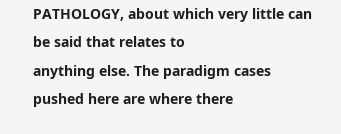PATHOLOGY, about which very little can be said that relates to
anything else. The paradigm cases pushed here are where there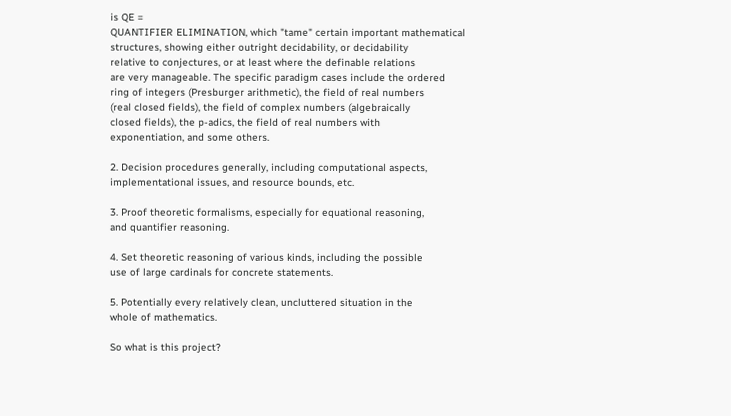is QE =
QUANTIFIER ELIMINATION, which "tame" certain important mathematical
structures, showing either outright decidability, or decidability
relative to conjectures, or at least where the definable relations
are very manageable. The specific paradigm cases include the ordered
ring of integers (Presburger arithmetic), the field of real numbers
(real closed fields), the field of complex numbers (algebraically
closed fields), the p-adics, the field of real numbers with
exponentiation, and some others.

2. Decision procedures generally, including computational aspects,
implementational issues, and resource bounds, etc.

3. Proof theoretic formalisms, especially for equational reasoning,
and quantifier reasoning.

4. Set theoretic reasoning of various kinds, including the possible
use of large cardinals for concrete statements.

5. Potentially every relatively clean, uncluttered situation in the
whole of mathematics.

So what is this project?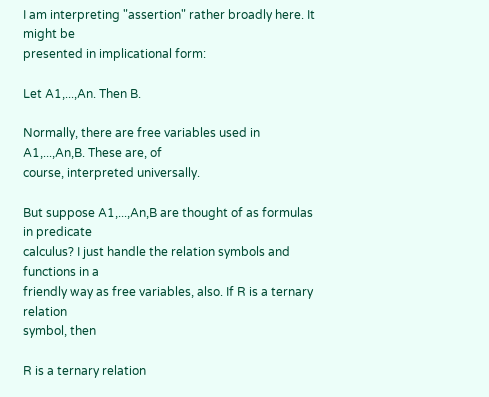I am interpreting "assertion" rather broadly here. It might be
presented in implicational form:

Let A1,...,An. Then B.

Normally, there are free variables used in A1,...,An,B. These are, of
course, interpreted universally.

But suppose A1,...,An,B are thought of as formulas in predicate
calculus? I just handle the relation symbols and functions in a
friendly way as free variables, also. If R is a ternary relation
symbol, then

R is a ternary relation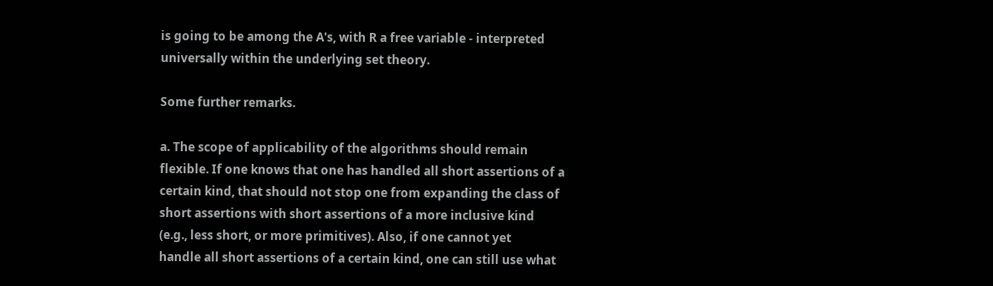is going to be among the A's, with R a free variable - interpreted
universally within the underlying set theory.

Some further remarks.

a. The scope of applicability of the algorithms should remain
flexible. If one knows that one has handled all short assertions of a
certain kind, that should not stop one from expanding the class of
short assertions with short assertions of a more inclusive kind
(e.g., less short, or more primitives). Also, if one cannot yet
handle all short assertions of a certain kind, one can still use what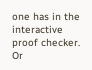one has in the interactive proof checker. Or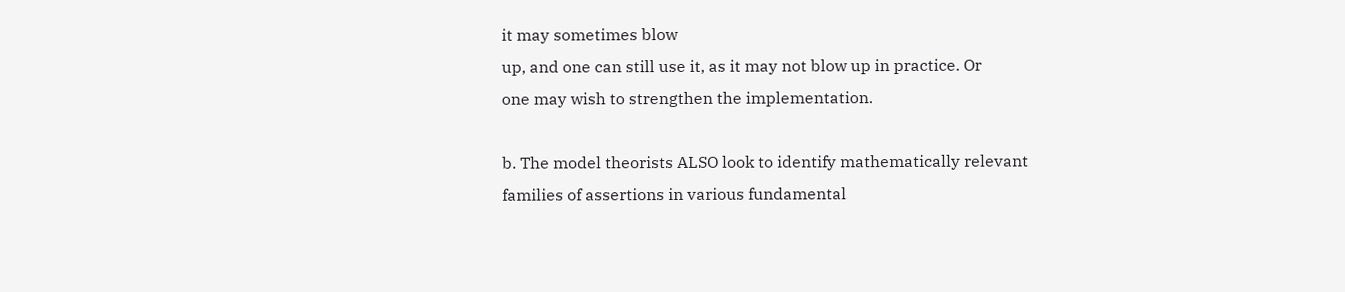it may sometimes blow
up, and one can still use it, as it may not blow up in practice. Or
one may wish to strengthen the implementation.

b. The model theorists ALSO look to identify mathematically relevant
families of assertions in various fundamental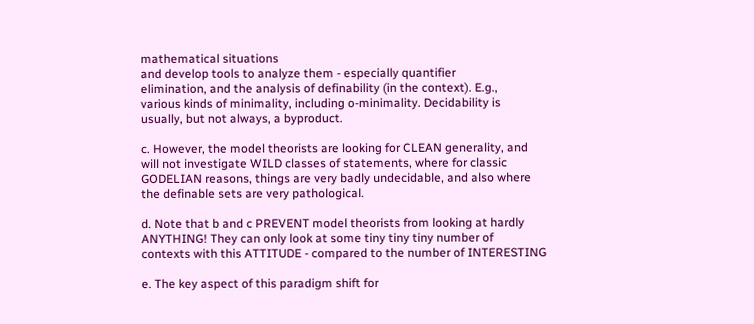mathematical situations
and develop tools to analyze them - especially quantifier
elimination, and the analysis of definability (in the context). E.g.,
various kinds of minimality, including o-minimality. Decidability is
usually, but not always, a byproduct.

c. However, the model theorists are looking for CLEAN generality, and
will not investigate WILD classes of statements, where for classic
GODELIAN reasons, things are very badly undecidable, and also where
the definable sets are very pathological.

d. Note that b and c PREVENT model theorists from looking at hardly
ANYTHING! They can only look at some tiny tiny tiny number of
contexts with this ATTITUDE - compared to the number of INTERESTING

e. The key aspect of this paradigm shift for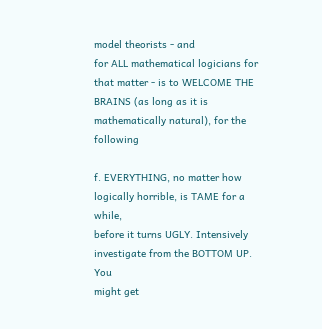model theorists - and
for ALL mathematical logicians for that matter - is to WELCOME THE
BRAINS (as long as it is mathematically natural), for the following

f. EVERYTHING, no matter how logically horrible, is TAME for a while,
before it turns UGLY. Intensively investigate from the BOTTOM UP. You
might get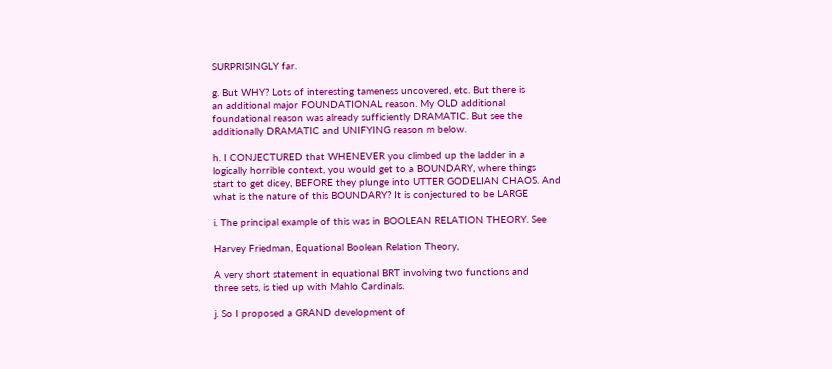SURPRISINGLY far.

g. But WHY? Lots of interesting tameness uncovered, etc. But there is
an additional major FOUNDATIONAL reason. My OLD additional
foundational reason was already sufficiently DRAMATIC. But see the
additionally DRAMATIC and UNIFYING reason m below.

h. I CONJECTURED that WHENEVER you climbed up the ladder in a
logically horrible context, you would get to a BOUNDARY, where things
start to get dicey, BEFORE they plunge into UTTER GODELIAN CHAOS. And
what is the nature of this BOUNDARY? It is conjectured to be LARGE

i. The principal example of this was in BOOLEAN RELATION THEORY. See

Harvey Friedman, Equational Boolean Relation Theory,

A very short statement in equational BRT involving two functions and
three sets, is tied up with Mahlo Cardinals.

j. So I proposed a GRAND development of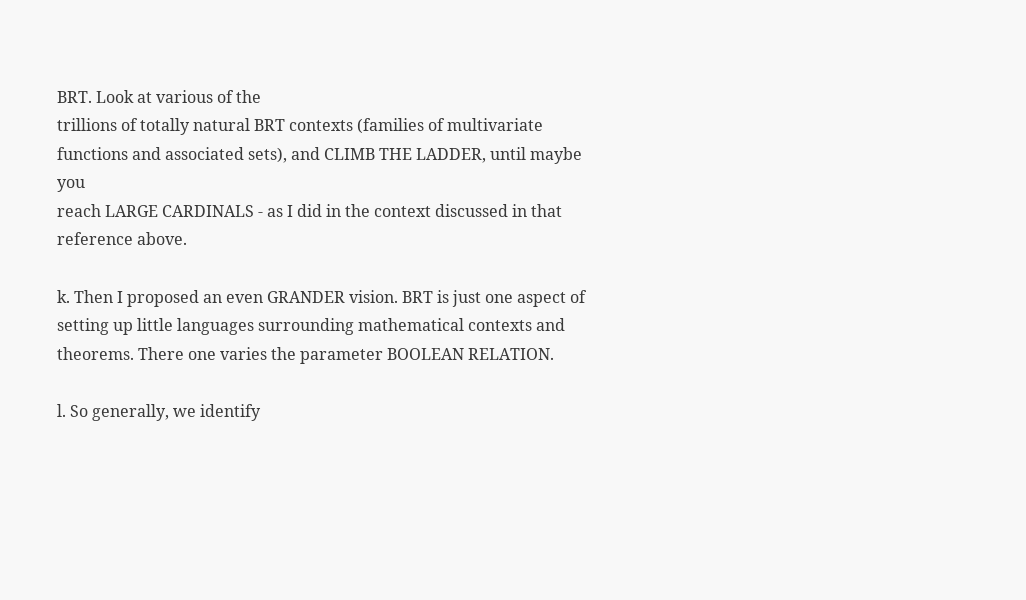BRT. Look at various of the
trillions of totally natural BRT contexts (families of multivariate
functions and associated sets), and CLIMB THE LADDER, until maybe you
reach LARGE CARDINALS - as I did in the context discussed in that
reference above.

k. Then I proposed an even GRANDER vision. BRT is just one aspect of
setting up little languages surrounding mathematical contexts and
theorems. There one varies the parameter BOOLEAN RELATION.

l. So generally, we identify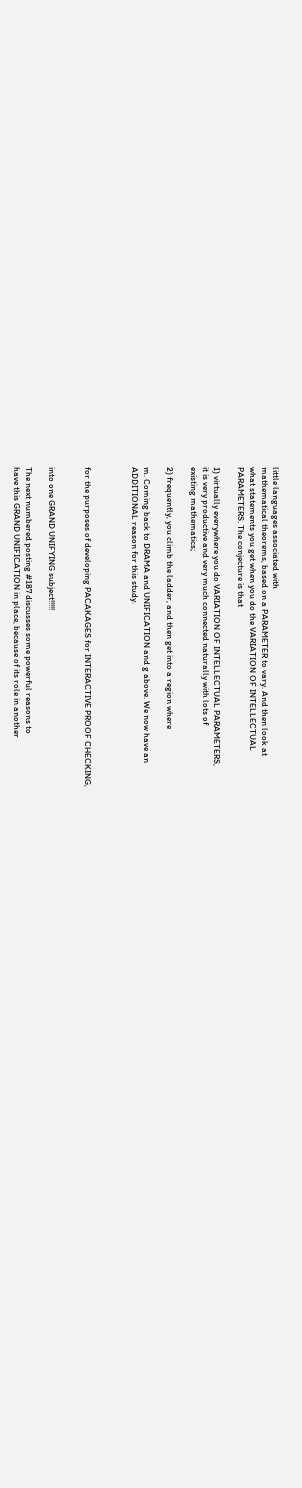little languages associated with
mathematical theorems, based on a PARAMETER to vary. And then look at
what statements you get when you do the VARIATION OF INTELLECTUAL
PARAMETERS. The conjecture is that

1) virtually everywhere you do VARIATION OF INTELLECTUAL PARAMETERS,
it is very productive and very much connected naturally with lots of
existing mathematics;

2) frequently, you climb the ladder, and then get into a region where

m. Coming back to DRAMA and UNIFICATION and g above. We now have an
ADDITIONAL reason for this study.



for the purposes of developing PACAKAGES for INTERACTIVE PROOF CHECKING,


into one GRAND UNIFYING subject!!!!!

The next numbered posting #187 discusses some powerful reasons to
have this GRAND UNIFICATION in place, because of its role in another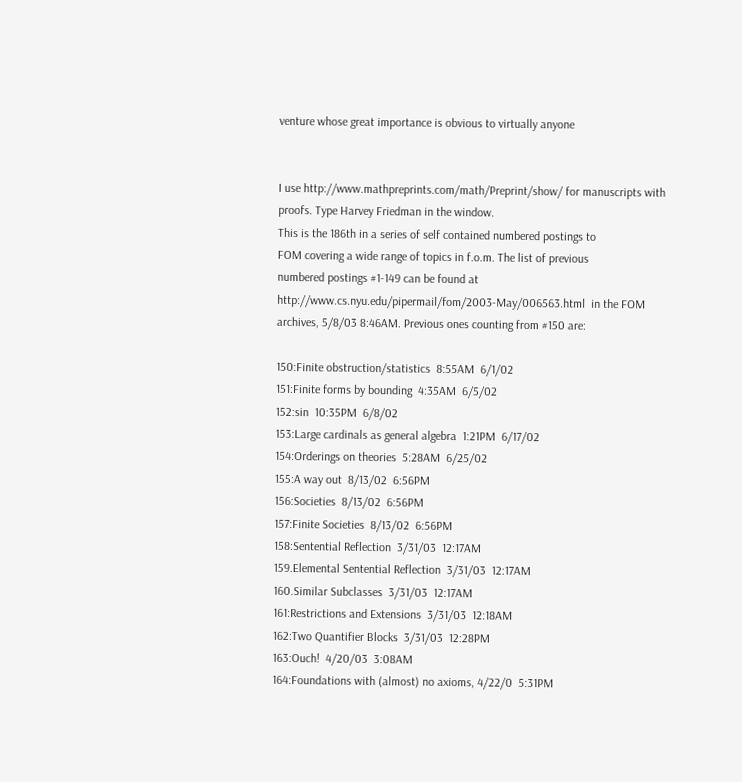venture whose great importance is obvious to virtually anyone


I use http://www.mathpreprints.com/math/Preprint/show/ for manuscripts with
proofs. Type Harvey Friedman in the window.
This is the 186th in a series of self contained numbered postings to
FOM covering a wide range of topics in f.o.m. The list of previous
numbered postings #1-149 can be found at
http://www.cs.nyu.edu/pipermail/fom/2003-May/006563.html  in the FOM
archives, 5/8/03 8:46AM. Previous ones counting from #150 are:

150:Finite obstruction/statistics  8:55AM  6/1/02
151:Finite forms by bounding  4:35AM  6/5/02
152:sin  10:35PM  6/8/02
153:Large cardinals as general algebra  1:21PM  6/17/02
154:Orderings on theories  5:28AM  6/25/02
155:A way out  8/13/02  6:56PM
156:Societies  8/13/02  6:56PM
157:Finite Societies  8/13/02  6:56PM
158:Sentential Reflection  3/31/03  12:17AM
159.Elemental Sentential Reflection  3/31/03  12:17AM
160.Similar Subclasses  3/31/03  12:17AM
161:Restrictions and Extensions  3/31/03  12:18AM
162:Two Quantifier Blocks  3/31/03  12:28PM
163:Ouch!  4/20/03  3:08AM
164:Foundations with (almost) no axioms, 4/22/0  5:31PM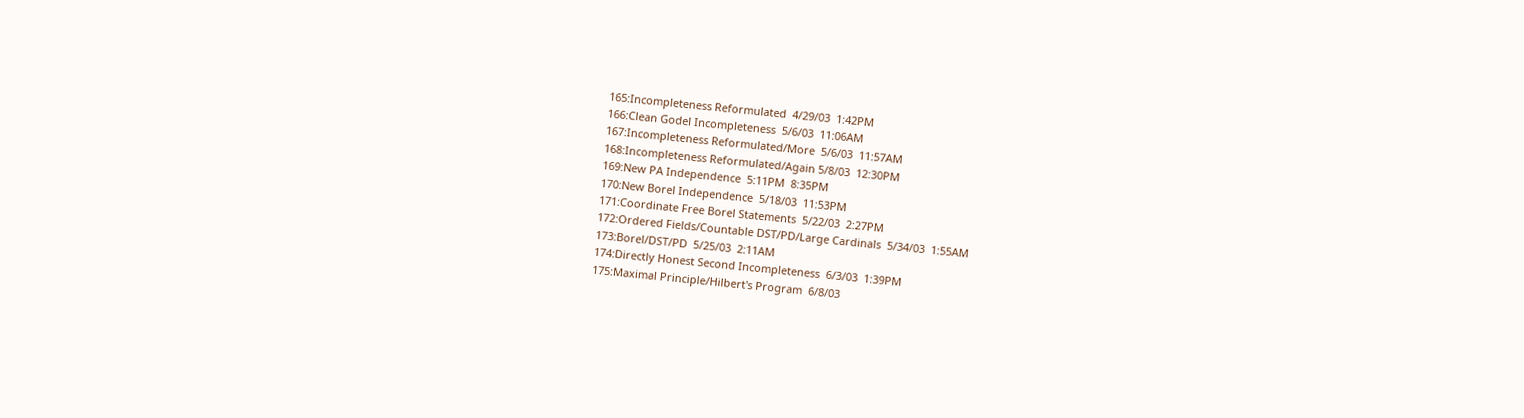165:Incompleteness Reformulated  4/29/03  1:42PM
166:Clean Godel Incompleteness  5/6/03  11:06AM
167:Incompleteness Reformulated/More  5/6/03  11:57AM
168:Incompleteness Reformulated/Again 5/8/03  12:30PM
169:New PA Independence  5:11PM  8:35PM
170:New Borel Independence  5/18/03  11:53PM
171:Coordinate Free Borel Statements  5/22/03  2:27PM
172:Ordered Fields/Countable DST/PD/Large Cardinals  5/34/03  1:55AM
173:Borel/DST/PD  5/25/03  2:11AM
174:Directly Honest Second Incompleteness  6/3/03  1:39PM
175:Maximal Principle/Hilbert's Program  6/8/03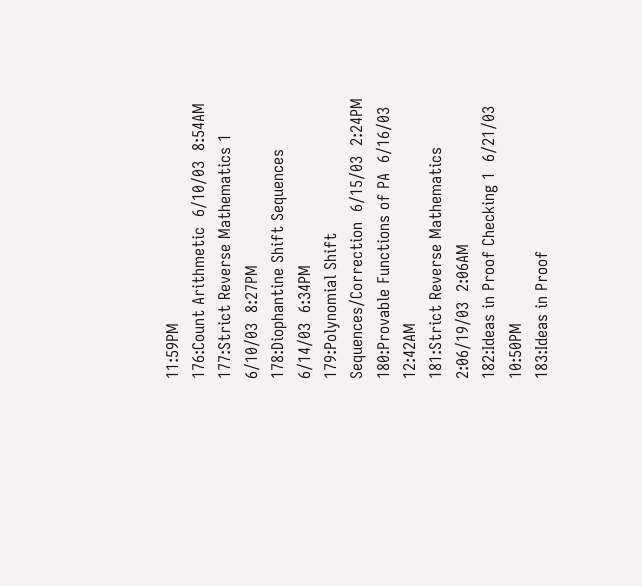11:59PM
176:Count Arithmetic  6/10/03  8:54AM
177:Strict Reverse Mathematics 1  6/10/03  8:27PM
178:Diophantine Shift Sequences  6/14/03  6:34PM
179:Polynomial Shift Sequences/Correction  6/15/03  2:24PM
180:Provable Functions of PA  6/16/03  12:42AM
181:Strict Reverse Mathematics 2:06/19/03  2:06AM
182:Ideas in Proof Checking 1  6/21/03 10:50PM
183:Ideas in Proof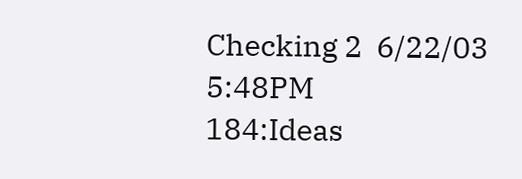Checking 2  6/22/03  5:48PM
184:Ideas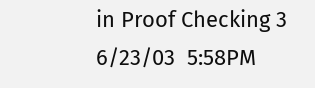in Proof Checking 3  6/23/03  5:58PM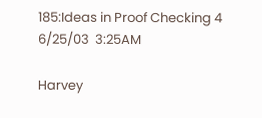185:Ideas in Proof Checking 4  6/25/03  3:25AM

Harvey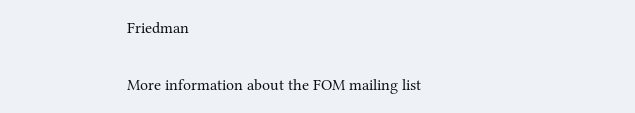Friedman

More information about the FOM mailing list